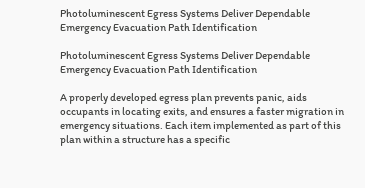Photoluminescent Egress Systems Deliver Dependable Emergency Evacuation Path Identification

Photoluminescent Egress Systems Deliver Dependable Emergency Evacuation Path Identification

A properly developed egress plan prevents panic, aids occupants in locating exits, and ensures a faster migration in emergency situations. Each item implemented as part of this plan within a structure has a specific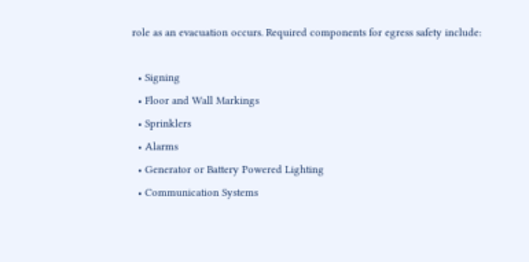role as an evacuation occurs. Required components for egress safety include:

  • Signing
  • Floor and Wall Markings
  • Sprinklers
  • Alarms
  • Generator or Battery Powered Lighting
  • Communication Systems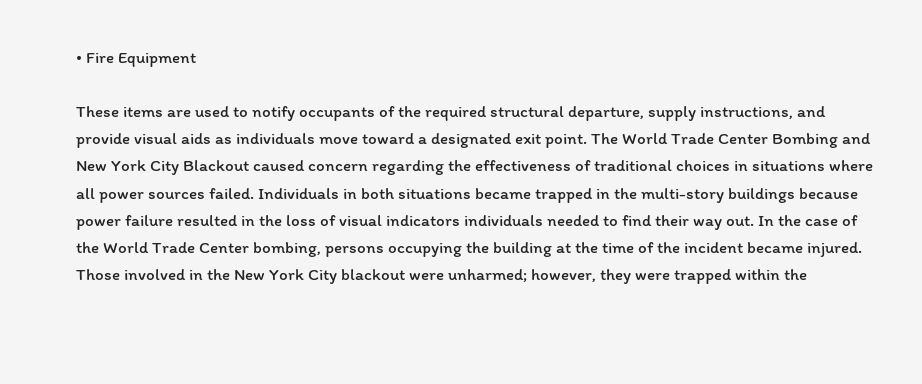• Fire Equipment

These items are used to notify occupants of the required structural departure, supply instructions, and provide visual aids as individuals move toward a designated exit point. The World Trade Center Bombing and New York City Blackout caused concern regarding the effectiveness of traditional choices in situations where all power sources failed. Individuals in both situations became trapped in the multi-story buildings because power failure resulted in the loss of visual indicators individuals needed to find their way out. In the case of the World Trade Center bombing, persons occupying the building at the time of the incident became injured. Those involved in the New York City blackout were unharmed; however, they were trapped within the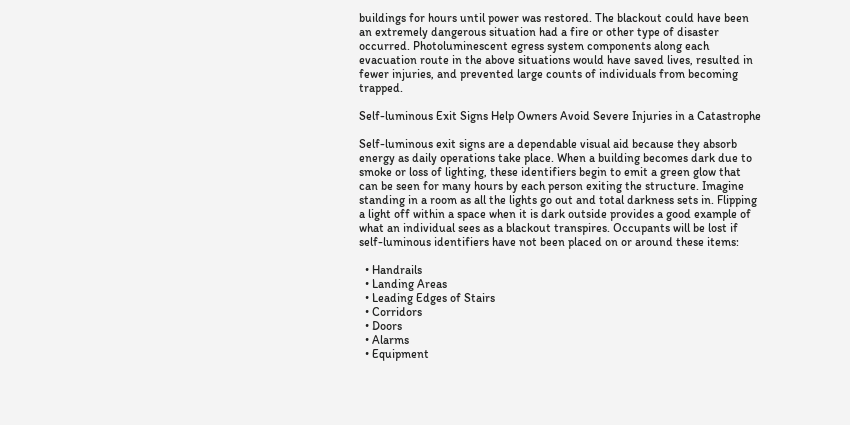buildings for hours until power was restored. The blackout could have been an extremely dangerous situation had a fire or other type of disaster occurred. Photoluminescent egress system components along each evacuation route in the above situations would have saved lives, resulted in fewer injuries, and prevented large counts of individuals from becoming trapped.

Self-luminous Exit Signs Help Owners Avoid Severe Injuries in a Catastrophe

Self-luminous exit signs are a dependable visual aid because they absorb energy as daily operations take place. When a building becomes dark due to smoke or loss of lighting, these identifiers begin to emit a green glow that can be seen for many hours by each person exiting the structure. Imagine standing in a room as all the lights go out and total darkness sets in. Flipping a light off within a space when it is dark outside provides a good example of what an individual sees as a blackout transpires. Occupants will be lost if self-luminous identifiers have not been placed on or around these items:

  • Handrails
  • Landing Areas
  • Leading Edges of Stairs
  • Corridors
  • Doors
  • Alarms
  • Equipment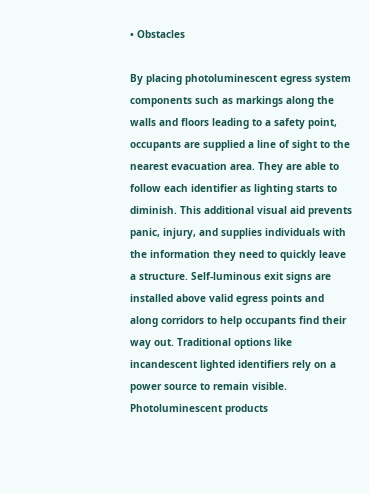• Obstacles

By placing photoluminescent egress system components such as markings along the walls and floors leading to a safety point, occupants are supplied a line of sight to the nearest evacuation area. They are able to follow each identifier as lighting starts to diminish. This additional visual aid prevents panic, injury, and supplies individuals with the information they need to quickly leave a structure. Self-luminous exit signs are installed above valid egress points and along corridors to help occupants find their way out. Traditional options like incandescent lighted identifiers rely on a power source to remain visible. Photoluminescent products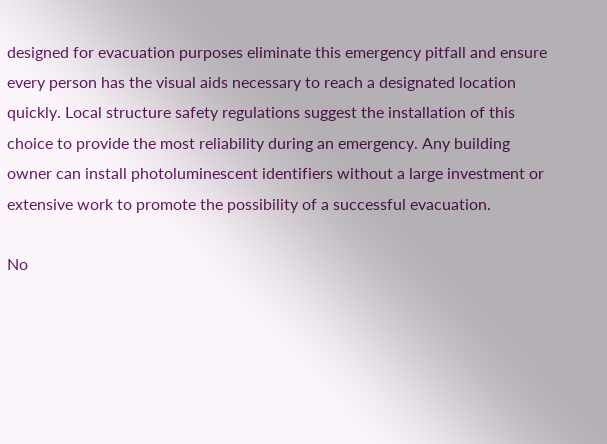designed for evacuation purposes eliminate this emergency pitfall and ensure every person has the visual aids necessary to reach a designated location quickly. Local structure safety regulations suggest the installation of this choice to provide the most reliability during an emergency. Any building owner can install photoluminescent identifiers without a large investment or extensive work to promote the possibility of a successful evacuation.

No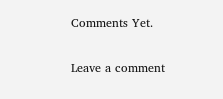Comments Yet.

Leave a comment